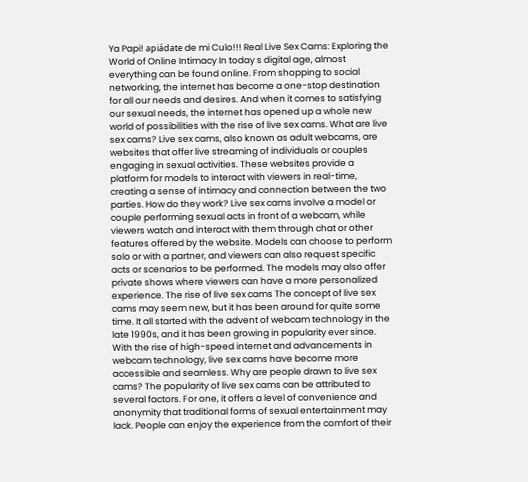Ya Papi! apiádate de mi Culo!!! Real Live Sex Cams: Exploring the World of Online Intimacy In today s digital age, almost everything can be found online. From shopping to social networking, the internet has become a one-stop destination for all our needs and desires. And when it comes to satisfying our sexual needs, the internet has opened up a whole new world of possibilities with the rise of live sex cams. What are live sex cams? Live sex cams, also known as adult webcams, are websites that offer live streaming of individuals or couples engaging in sexual activities. These websites provide a platform for models to interact with viewers in real-time, creating a sense of intimacy and connection between the two parties. How do they work? Live sex cams involve a model or couple performing sexual acts in front of a webcam, while viewers watch and interact with them through chat or other features offered by the website. Models can choose to perform solo or with a partner, and viewers can also request specific acts or scenarios to be performed. The models may also offer private shows where viewers can have a more personalized experience. The rise of live sex cams The concept of live sex cams may seem new, but it has been around for quite some time. It all started with the advent of webcam technology in the late 1990s, and it has been growing in popularity ever since. With the rise of high-speed internet and advancements in webcam technology, live sex cams have become more accessible and seamless. Why are people drawn to live sex cams? The popularity of live sex cams can be attributed to several factors. For one, it offers a level of convenience and anonymity that traditional forms of sexual entertainment may lack. People can enjoy the experience from the comfort of their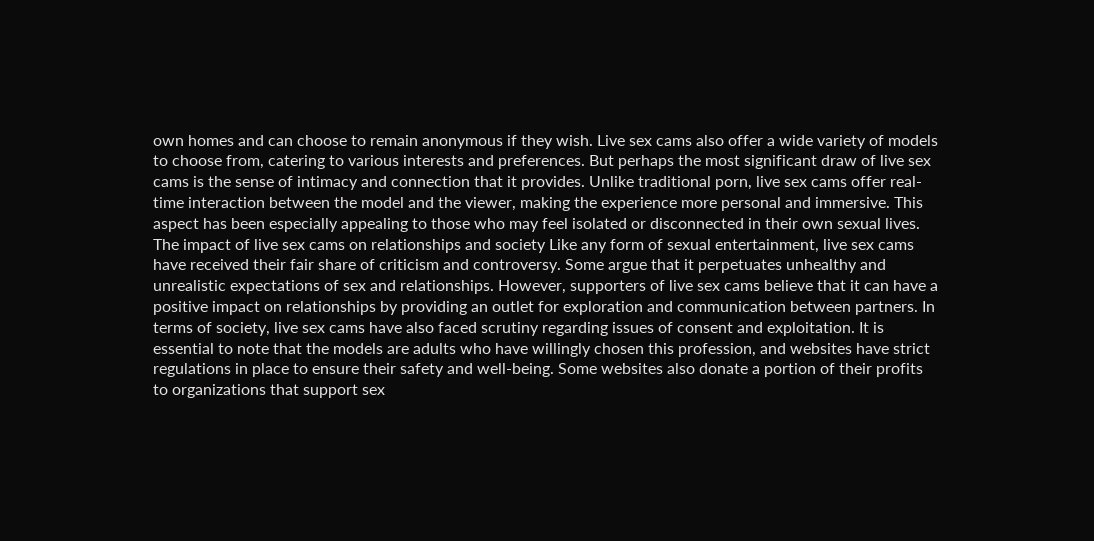own homes and can choose to remain anonymous if they wish. Live sex cams also offer a wide variety of models to choose from, catering to various interests and preferences. But perhaps the most significant draw of live sex cams is the sense of intimacy and connection that it provides. Unlike traditional porn, live sex cams offer real-time interaction between the model and the viewer, making the experience more personal and immersive. This aspect has been especially appealing to those who may feel isolated or disconnected in their own sexual lives. The impact of live sex cams on relationships and society Like any form of sexual entertainment, live sex cams have received their fair share of criticism and controversy. Some argue that it perpetuates unhealthy and unrealistic expectations of sex and relationships. However, supporters of live sex cams believe that it can have a positive impact on relationships by providing an outlet for exploration and communication between partners. In terms of society, live sex cams have also faced scrutiny regarding issues of consent and exploitation. It is essential to note that the models are adults who have willingly chosen this profession, and websites have strict regulations in place to ensure their safety and well-being. Some websites also donate a portion of their profits to organizations that support sex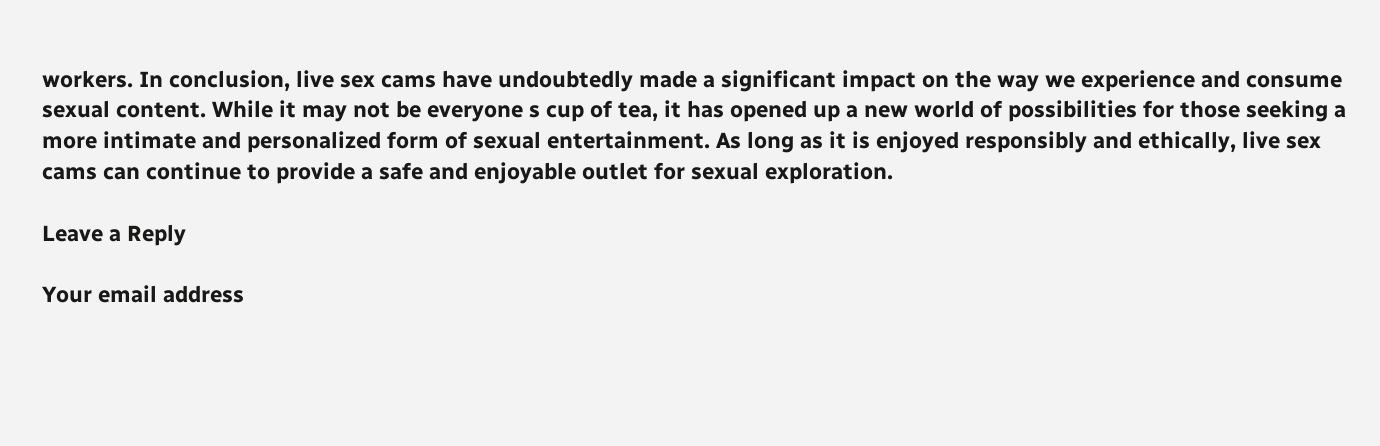workers. In conclusion, live sex cams have undoubtedly made a significant impact on the way we experience and consume sexual content. While it may not be everyone s cup of tea, it has opened up a new world of possibilities for those seeking a more intimate and personalized form of sexual entertainment. As long as it is enjoyed responsibly and ethically, live sex cams can continue to provide a safe and enjoyable outlet for sexual exploration.

Leave a Reply

Your email address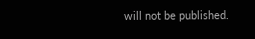will not be published.